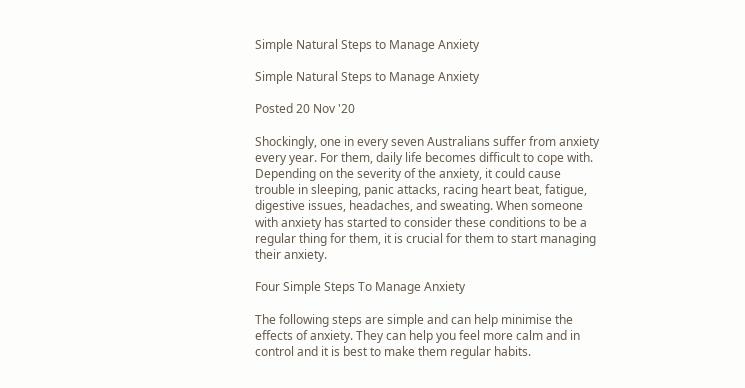Simple Natural Steps to Manage Anxiety

Simple Natural Steps to Manage Anxiety

Posted 20 Nov '20

Shockingly, one in every seven Australians suffer from anxiety every year. For them, daily life becomes difficult to cope with. Depending on the severity of the anxiety, it could cause trouble in sleeping, panic attacks, racing heart beat, fatigue, digestive issues, headaches, and sweating. When someone with anxiety has started to consider these conditions to be a regular thing for them, it is crucial for them to start managing their anxiety.

Four Simple Steps To Manage Anxiety

The following steps are simple and can help minimise the effects of anxiety. They can help you feel more calm and in control and it is best to make them regular habits.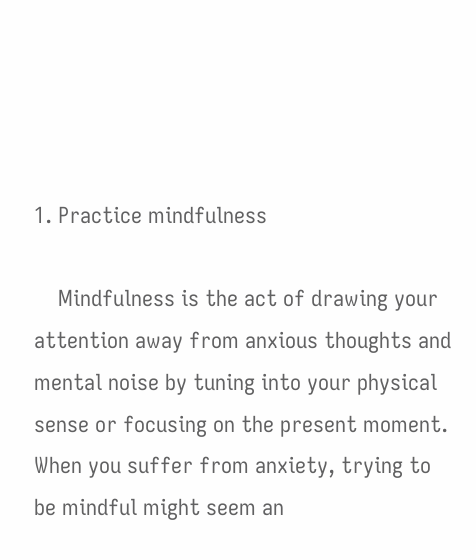1. Practice mindfulness

    Mindfulness is the act of drawing your attention away from anxious thoughts and mental noise by tuning into your physical sense or focusing on the present moment. When you suffer from anxiety, trying to be mindful might seem an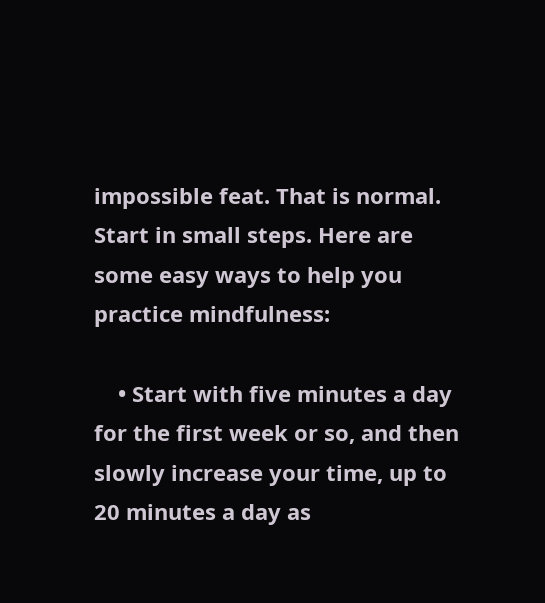impossible feat. That is normal. Start in small steps. Here are some easy ways to help you practice mindfulness:

    • Start with five minutes a day for the first week or so, and then slowly increase your time, up to 20 minutes a day as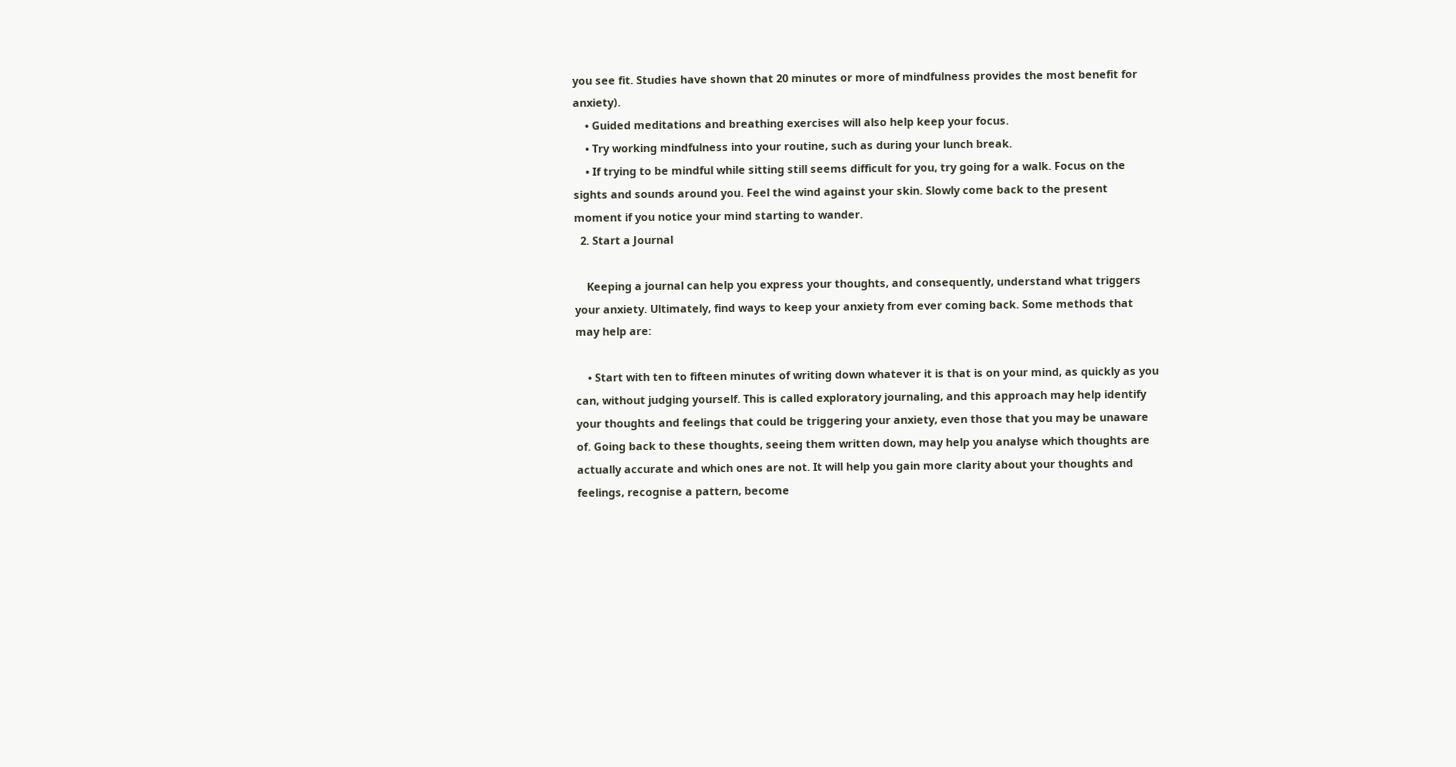you see fit. Studies have shown that 20 minutes or more of mindfulness provides the most benefit for anxiety).
    • Guided meditations and breathing exercises will also help keep your focus.
    • Try working mindfulness into your routine, such as during your lunch break.
    • If trying to be mindful while sitting still seems difficult for you, try going for a walk. Focus on the sights and sounds around you. Feel the wind against your skin. Slowly come back to the present moment if you notice your mind starting to wander.
  2. Start a Journal

    Keeping a journal can help you express your thoughts, and consequently, understand what triggers your anxiety. Ultimately, find ways to keep your anxiety from ever coming back. Some methods that may help are:

    • Start with ten to fifteen minutes of writing down whatever it is that is on your mind, as quickly as you can, without judging yourself. This is called exploratory journaling, and this approach may help identify your thoughts and feelings that could be triggering your anxiety, even those that you may be unaware of. Going back to these thoughts, seeing them written down, may help you analyse which thoughts are actually accurate and which ones are not. It will help you gain more clarity about your thoughts and feelings, recognise a pattern, become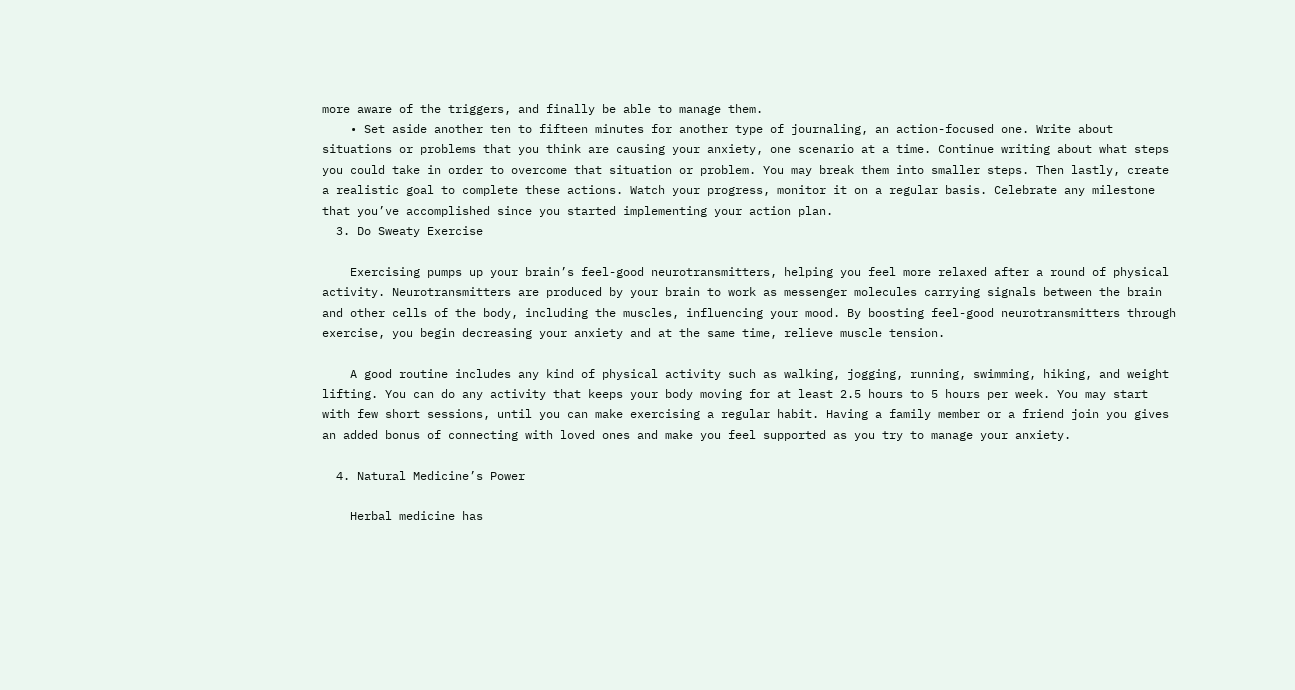more aware of the triggers, and finally be able to manage them.
    • Set aside another ten to fifteen minutes for another type of journaling, an action-focused one. Write about situations or problems that you think are causing your anxiety, one scenario at a time. Continue writing about what steps you could take in order to overcome that situation or problem. You may break them into smaller steps. Then lastly, create a realistic goal to complete these actions. Watch your progress, monitor it on a regular basis. Celebrate any milestone that you’ve accomplished since you started implementing your action plan.
  3. Do Sweaty Exercise

    Exercising pumps up your brain’s feel-good neurotransmitters, helping you feel more relaxed after a round of physical activity. Neurotransmitters are produced by your brain to work as messenger molecules carrying signals between the brain and other cells of the body, including the muscles, influencing your mood. By boosting feel-good neurotransmitters through exercise, you begin decreasing your anxiety and at the same time, relieve muscle tension.

    A good routine includes any kind of physical activity such as walking, jogging, running, swimming, hiking, and weight lifting. You can do any activity that keeps your body moving for at least 2.5 hours to 5 hours per week. You may start with few short sessions, until you can make exercising a regular habit. Having a family member or a friend join you gives an added bonus of connecting with loved ones and make you feel supported as you try to manage your anxiety.

  4. Natural Medicine’s Power

    Herbal medicine has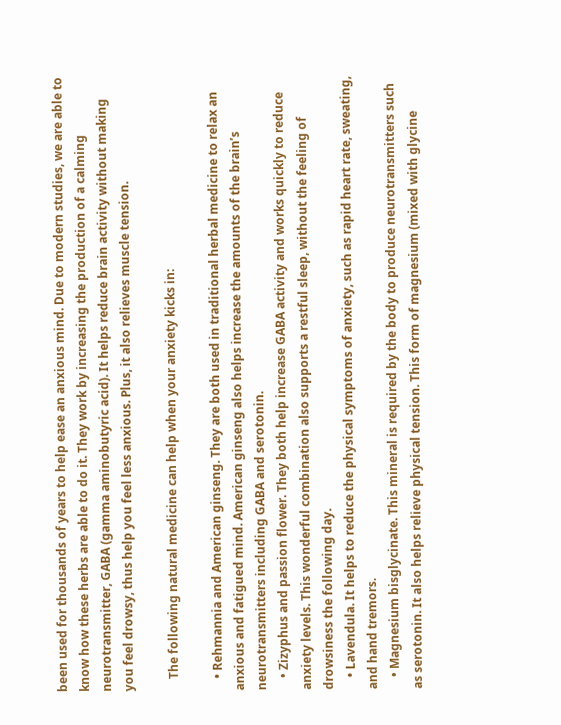been used for thousands of years to help ease an anxious mind. Due to modern studies, we are able to know how these herbs are able to do it. They work by increasing the production of a calming neurotransmitter, GABA (gamma aminobutyric acid). It helps reduce brain activity without making you feel drowsy, thus help you feel less anxious. Plus, it also relieves muscle tension.

    The following natural medicine can help when your anxiety kicks in:

    • Rehmannia and American ginseng. They are both used in traditional herbal medicine to relax an anxious and fatigued mind. American ginseng also helps increase the amounts of the brain’s neurotransmitters including GABA and serotonin.
    • Zizyphus and passion flower. They both help increase GABA activity and works quickly to reduce anxiety levels. This wonderful combination also supports a restful sleep, without the feeling of drowsiness the following day.
    • Lavendula. It helps to reduce the physical symptoms of anxiety, such as rapid heart rate, sweating, and hand tremors.
    • Magnesium bisglycinate. This mineral is required by the body to produce neurotransmitters such as serotonin. It also helps relieve physical tension. This form of magnesium (mixed with glycine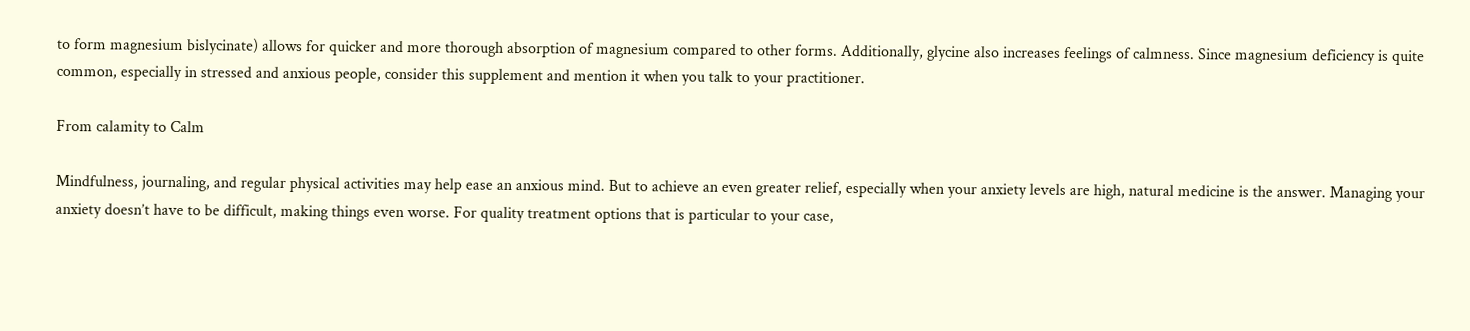to form magnesium bislycinate) allows for quicker and more thorough absorption of magnesium compared to other forms. Additionally, glycine also increases feelings of calmness. Since magnesium deficiency is quite common, especially in stressed and anxious people, consider this supplement and mention it when you talk to your practitioner.

From calamity to Calm

Mindfulness, journaling, and regular physical activities may help ease an anxious mind. But to achieve an even greater relief, especially when your anxiety levels are high, natural medicine is the answer. Managing your anxiety doesn’t have to be difficult, making things even worse. For quality treatment options that is particular to your case,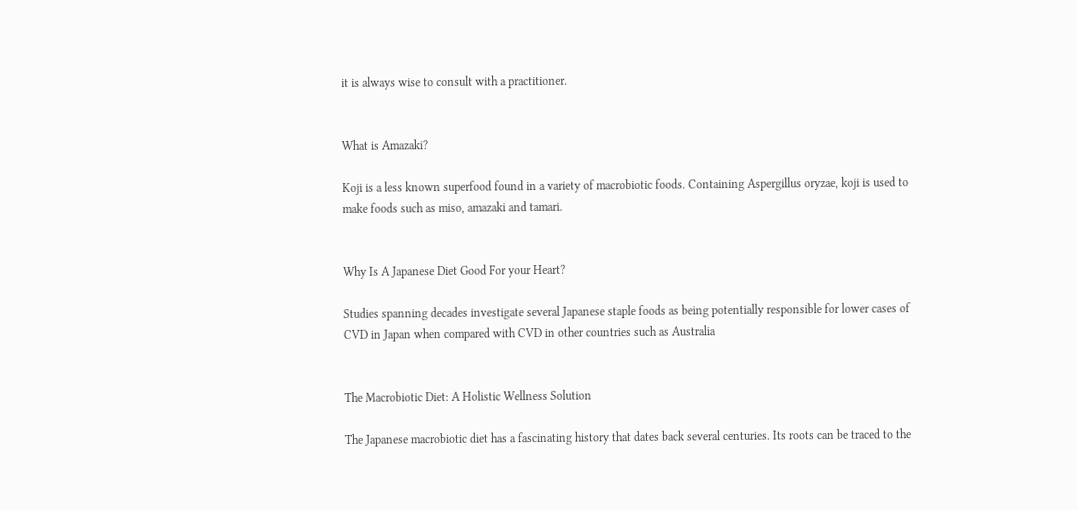it is always wise to consult with a practitioner.


What is Amazaki?

Koji is a less known superfood found in a variety of macrobiotic foods. Containing Aspergillus oryzae, koji is used to make foods such as miso, amazaki and tamari.


Why Is A Japanese Diet Good For your Heart?

Studies spanning decades investigate several Japanese staple foods as being potentially responsible for lower cases of CVD in Japan when compared with CVD in other countries such as Australia


The Macrobiotic Diet: A Holistic Wellness Solution

The Japanese macrobiotic diet has a fascinating history that dates back several centuries. Its roots can be traced to the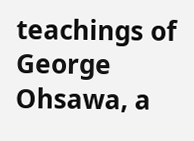teachings of George Ohsawa, a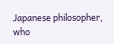Japanese philosopher, who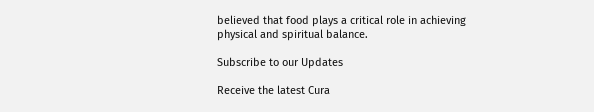believed that food plays a critical role in achieving physical and spiritual balance.

Subscribe to our Updates

Receive the latest Cura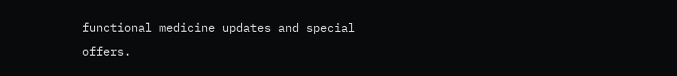functional medicine updates and special offers.